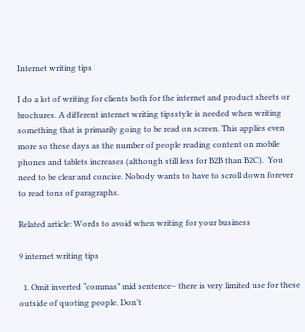Internet writing tips

I do a lot of writing for clients both for the internet and product sheets or brochures. A different internet writing tipsstyle is needed when writing something that is primarily going to be read on screen. This applies even more so these days as the number of people reading content on mobile phones and tablets increases (although still less for B2B than B2C).  You need to be clear and concise. Nobody wants to have to scroll down forever to read tons of paragraphs.

Related article: Words to avoid when writing for your business

9 internet writing tips

  1. Omit inverted “commas” mid sentence– there is very limited use for these outside of quoting people. Don’t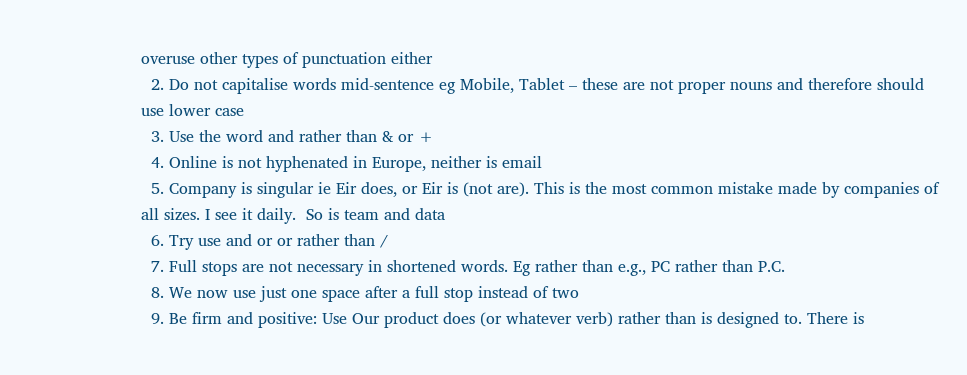overuse other types of punctuation either
  2. Do not capitalise words mid-sentence eg Mobile, Tablet – these are not proper nouns and therefore should use lower case
  3. Use the word and rather than & or +
  4. Online is not hyphenated in Europe, neither is email
  5. Company is singular ie Eir does, or Eir is (not are). This is the most common mistake made by companies of all sizes. I see it daily.  So is team and data
  6. Try use and or or rather than /
  7. Full stops are not necessary in shortened words. Eg rather than e.g., PC rather than P.C.
  8. We now use just one space after a full stop instead of two
  9. Be firm and positive: Use Our product does (or whatever verb) rather than is designed to. There is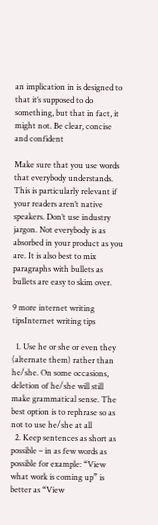an implication in is designed to that it’s supposed to do something, but that in fact, it might not. Be clear, concise and confident

Make sure that you use words that everybody understands. This is particularly relevant if your readers aren’t native speakers. Don’t use industry jargon. Not everybody is as absorbed in your product as you are. It is also best to mix paragraphs with bullets as bullets are easy to skim over.

9 more internet writing tipsInternet writing tips

  1. Use he or she or even they (alternate them) rather than he/she. On some occasions, deletion of he/she will still make grammatical sense. The best option is to rephrase so as not to use he/she at all
  2. Keep sentences as short as possible – in as few words as possible for example: “View what work is coming up” is better as “View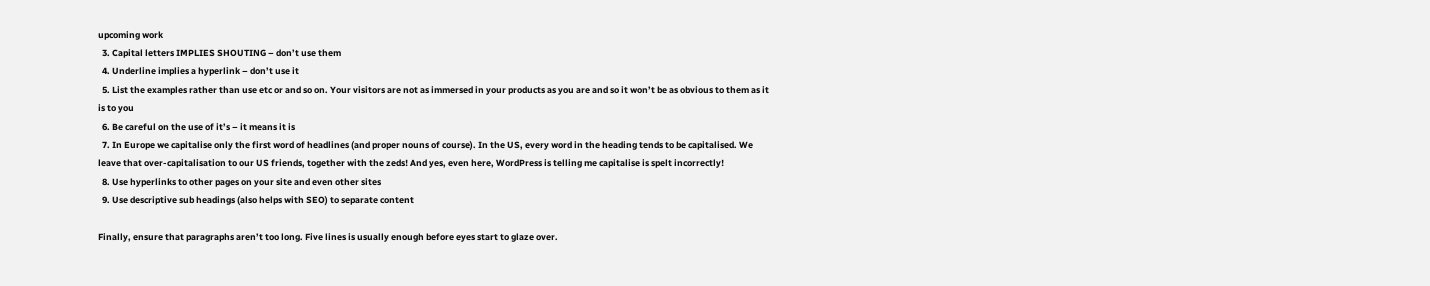upcoming work
  3. Capital letters IMPLIES SHOUTING – don’t use them
  4. Underline implies a hyperlink – don’t use it
  5. List the examples rather than use etc or and so on. Your visitors are not as immersed in your products as you are and so it won’t be as obvious to them as it is to you
  6. Be careful on the use of it’s – it means it is
  7. In Europe we capitalise only the first word of headlines (and proper nouns of course). In the US, every word in the heading tends to be capitalised. We leave that over-capitalisation to our US friends, together with the zeds! And yes, even here, WordPress is telling me capitalise is spelt incorrectly!
  8. Use hyperlinks to other pages on your site and even other sites
  9. Use descriptive sub headings (also helps with SEO) to separate content

Finally, ensure that paragraphs aren’t too long. Five lines is usually enough before eyes start to glaze over.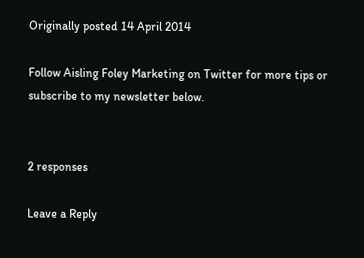Originally posted 14 April 2014

Follow Aisling Foley Marketing on Twitter for more tips or subscribe to my newsletter below.


2 responses

Leave a Reply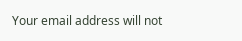Your email address will not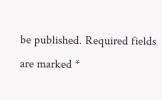be published. Required fields are marked *